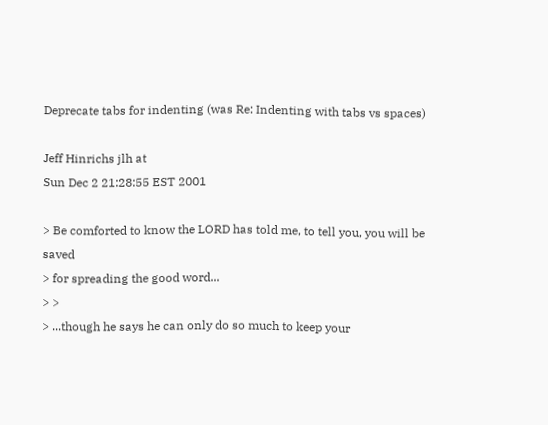Deprecate tabs for indenting (was Re: Indenting with tabs vs spaces)

Jeff Hinrichs jlh at
Sun Dec 2 21:28:55 EST 2001

> Be comforted to know the LORD has told me, to tell you, you will be saved
> for spreading the good word...
> >
> ...though he says he can only do so much to keep your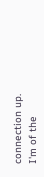connection up.
I'm of the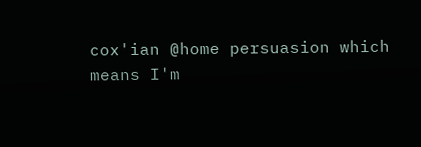cox'ian @home persuasion which means I'm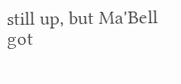still up, but Ma'Bell
got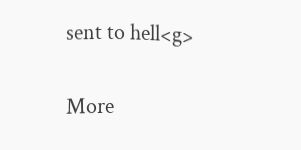sent to hell<g>

More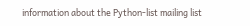information about the Python-list mailing list